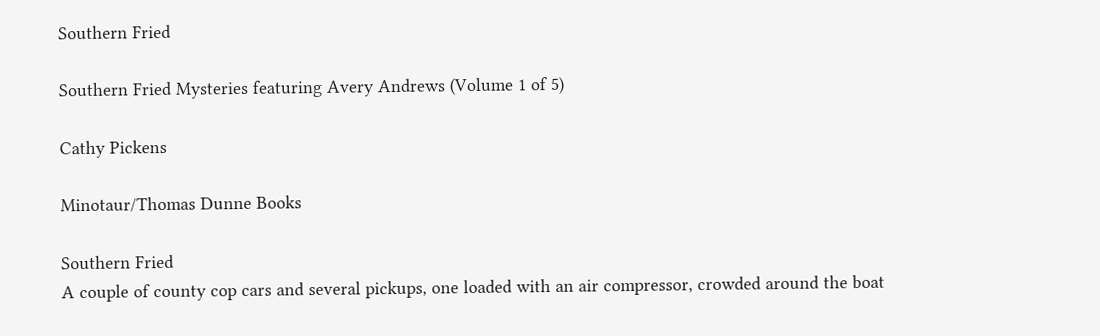Southern Fried

Southern Fried Mysteries featuring Avery Andrews (Volume 1 of 5)

Cathy Pickens

Minotaur/Thomas Dunne Books

Southern Fried
A couple of county cop cars and several pickups, one loaded with an air compressor, crowded around the boat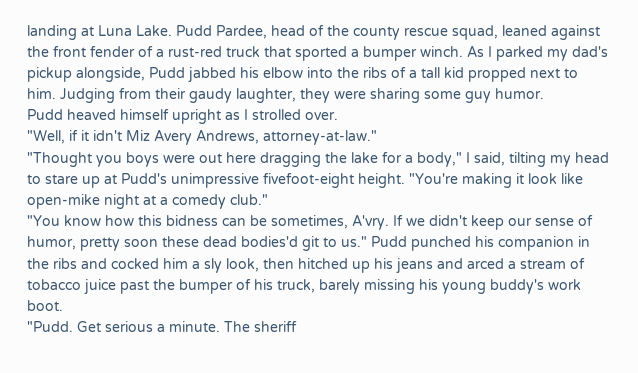landing at Luna Lake. Pudd Pardee, head of the county rescue squad, leaned against the front fender of a rust-red truck that sported a bumper winch. As I parked my dad's pickup alongside, Pudd jabbed his elbow into the ribs of a tall kid propped next to him. Judging from their gaudy laughter, they were sharing some guy humor.
Pudd heaved himself upright as I strolled over.
"Well, if it idn't Miz Avery Andrews, attorney-at-law."
"Thought you boys were out here dragging the lake for a body," I said, tilting my head to stare up at Pudd's unimpressive fivefoot-eight height. "You're making it look like open-mike night at a comedy club."
"You know how this bidness can be sometimes, A'vry. If we didn't keep our sense of humor, pretty soon these dead bodies'd git to us." Pudd punched his companion in the ribs and cocked him a sly look, then hitched up his jeans and arced a stream of tobacco juice past the bumper of his truck, barely missing his young buddy's work boot.
"Pudd. Get serious a minute. The sheriff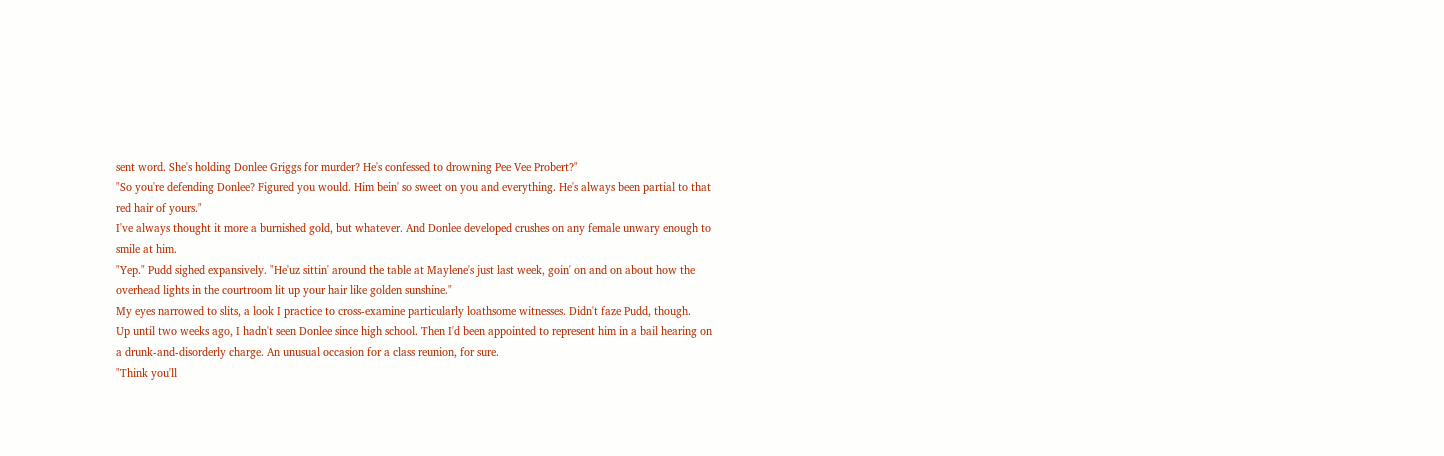sent word. She's holding Donlee Griggs for murder? He's confessed to drowning Pee Vee Probert?"
"So you're defending Donlee? Figured you would. Him bein' so sweet on you and everything. He's always been partial to that red hair of yours."
I've always thought it more a burnished gold, but whatever. And Donlee developed crushes on any female unwary enough to smile at him.
"Yep." Pudd sighed expansively. "He'uz sittin' around the table at Maylene's just last week, goin' on and on about how the overhead lights in the courtroom lit up your hair like golden sunshine."
My eyes narrowed to slits, a look I practice to cross-examine particularly loathsome witnesses. Didn't faze Pudd, though.
Up until two weeks ago, I hadn't seen Donlee since high school. Then I'd been appointed to represent him in a bail hearing on a drunk-and-disorderly charge. An unusual occasion for a class reunion, for sure.
"Think you'll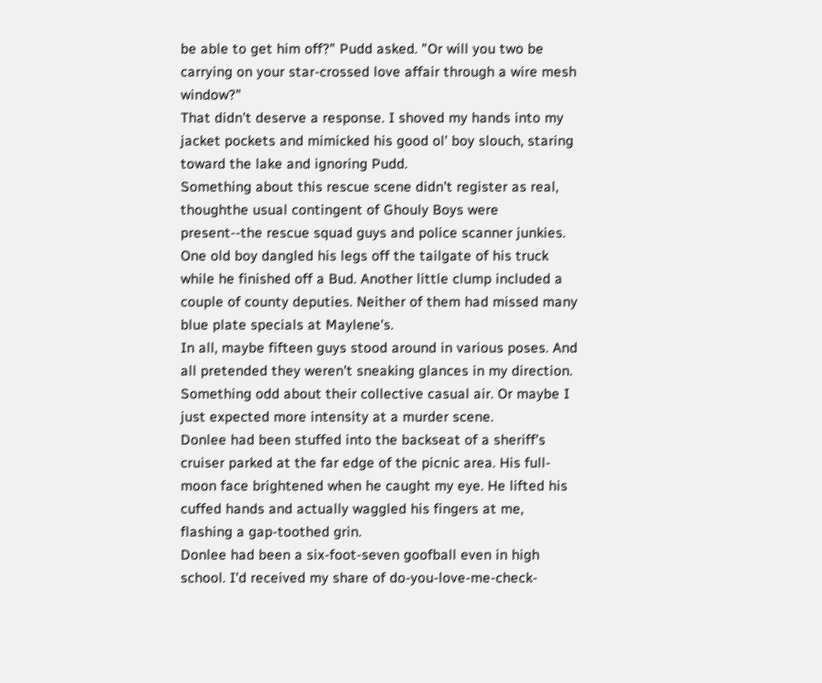be able to get him off?" Pudd asked. "Or will you two be carrying on your star-crossed love affair through a wire mesh window?"
That didn't deserve a response. I shoved my hands into my jacket pockets and mimicked his good ol' boy slouch, staring toward the lake and ignoring Pudd.
Something about this rescue scene didn't register as real, thoughthe usual contingent of Ghouly Boys were present--the rescue squad guys and police scanner junkies. One old boy dangled his legs off the tailgate of his truck while he finished off a Bud. Another little clump included a couple of county deputies. Neither of them had missed many blue plate specials at Maylene's.
In all, maybe fifteen guys stood around in various poses. And all pretended they weren't sneaking glances in my direction. Something odd about their collective casual air. Or maybe I just expected more intensity at a murder scene.
Donlee had been stuffed into the backseat of a sheriff's cruiser parked at the far edge of the picnic area. His full-moon face brightened when he caught my eye. He lifted his cuffed hands and actually waggled his fingers at me, flashing a gap-toothed grin.
Donlee had been a six-foot-seven goofball even in high school. I'd received my share of do-you-love-me-check-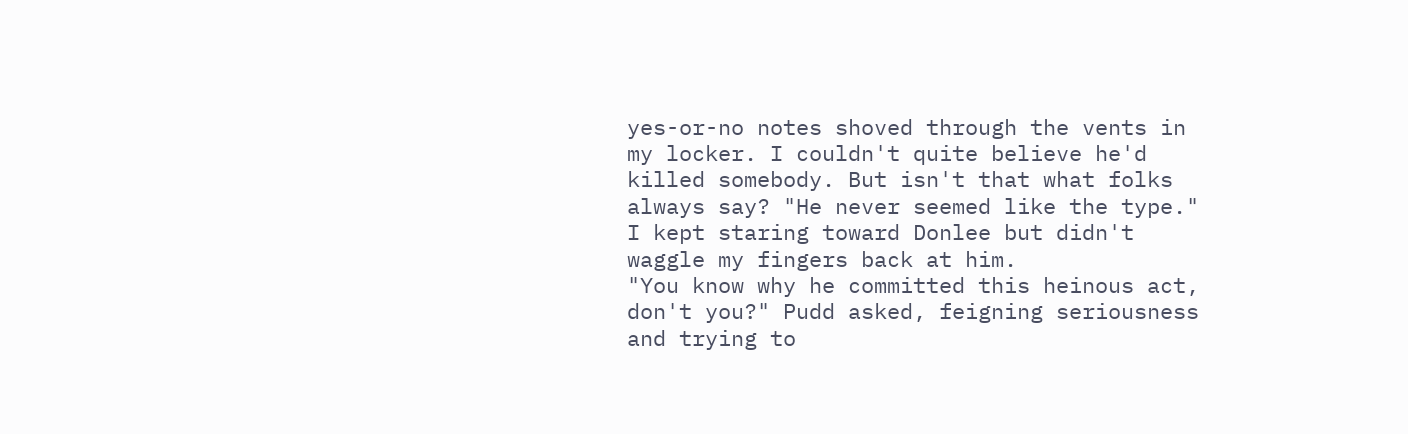yes-or-no notes shoved through the vents in my locker. I couldn't quite believe he'd killed somebody. But isn't that what folks always say? "He never seemed like the type."
I kept staring toward Donlee but didn't waggle my fingers back at him.
"You know why he committed this heinous act, don't you?" Pudd asked, feigning seriousness and trying to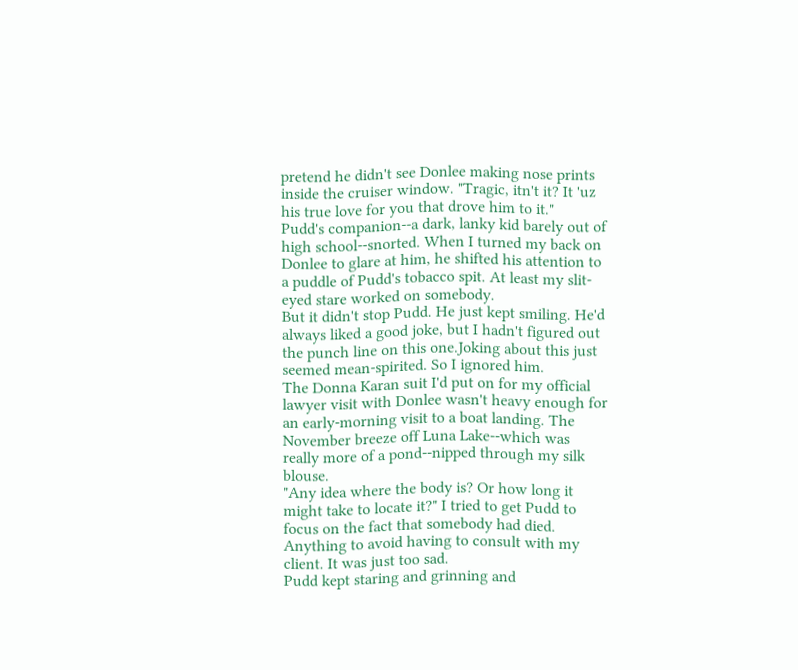pretend he didn't see Donlee making nose prints inside the cruiser window. "Tragic, itn't it? It 'uz his true love for you that drove him to it."
Pudd's companion--a dark, lanky kid barely out of high school--snorted. When I turned my back on Donlee to glare at him, he shifted his attention to a puddle of Pudd's tobacco spit. At least my slit-eyed stare worked on somebody.
But it didn't stop Pudd. He just kept smiling. He'd always liked a good joke, but I hadn't figured out the punch line on this one.Joking about this just seemed mean-spirited. So I ignored him.
The Donna Karan suit I'd put on for my official lawyer visit with Donlee wasn't heavy enough for an early-morning visit to a boat landing. The November breeze off Luna Lake--which was really more of a pond--nipped through my silk blouse.
"Any idea where the body is? Or how long it might take to locate it?" I tried to get Pudd to focus on the fact that somebody had died. Anything to avoid having to consult with my client. It was just too sad.
Pudd kept staring and grinning and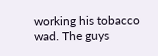working his tobacco wad. The guys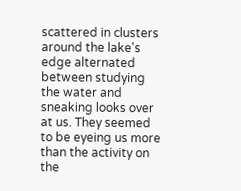scattered in clusters around the lake's edge alternated between studying the water and sneaking looks over at us. They seemed to be eyeing us more than the activity on the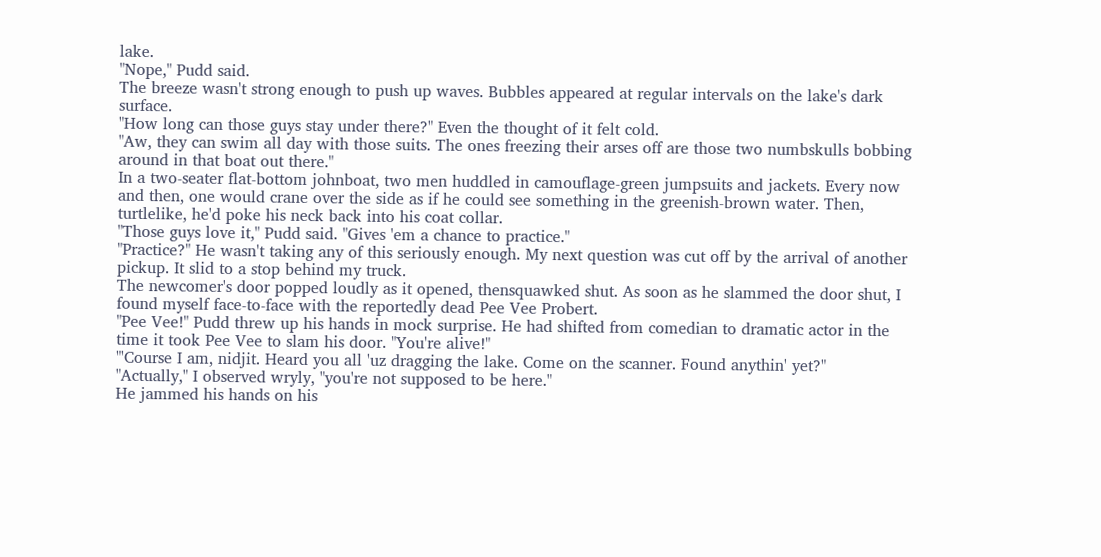lake.
"Nope," Pudd said.
The breeze wasn't strong enough to push up waves. Bubbles appeared at regular intervals on the lake's dark surface.
"How long can those guys stay under there?" Even the thought of it felt cold.
"Aw, they can swim all day with those suits. The ones freezing their arses off are those two numbskulls bobbing around in that boat out there."
In a two-seater flat-bottom johnboat, two men huddled in camouflage-green jumpsuits and jackets. Every now and then, one would crane over the side as if he could see something in the greenish-brown water. Then, turtlelike, he'd poke his neck back into his coat collar.
"Those guys love it," Pudd said. "Gives 'em a chance to practice."
"Practice?" He wasn't taking any of this seriously enough. My next question was cut off by the arrival of another pickup. It slid to a stop behind my truck.
The newcomer's door popped loudly as it opened, thensquawked shut. As soon as he slammed the door shut, I found myself face-to-face with the reportedly dead Pee Vee Probert.
"Pee Vee!" Pudd threw up his hands in mock surprise. He had shifted from comedian to dramatic actor in the time it took Pee Vee to slam his door. "You're alive!"
"'Course I am, nidjit. Heard you all 'uz dragging the lake. Come on the scanner. Found anythin' yet?"
"Actually," I observed wryly, "you're not supposed to be here."
He jammed his hands on his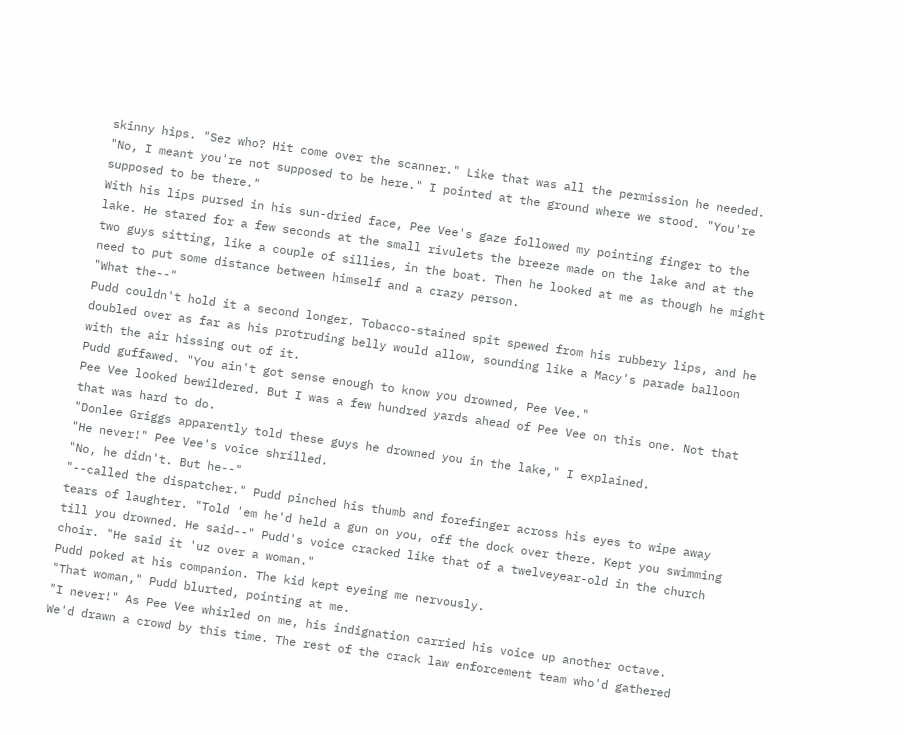skinny hips. "Sez who? Hit come over the scanner." Like that was all the permission he needed.
"No, I meant you're not supposed to be here." I pointed at the ground where we stood. "You're supposed to be there."
With his lips pursed in his sun-dried face, Pee Vee's gaze followed my pointing finger to the lake. He stared for a few seconds at the small rivulets the breeze made on the lake and at the two guys sitting, like a couple of sillies, in the boat. Then he looked at me as though he might need to put some distance between himself and a crazy person.
"What the--"
Pudd couldn't hold it a second longer. Tobacco-stained spit spewed from his rubbery lips, and he doubled over as far as his protruding belly would allow, sounding like a Macy's parade balloon with the air hissing out of it.
Pudd guffawed. "You ain't got sense enough to know you drowned, Pee Vee."
Pee Vee looked bewildered. But I was a few hundred yards ahead of Pee Vee on this one. Not that that was hard to do.
"Donlee Griggs apparently told these guys he drowned you in the lake," I explained.
"He never!" Pee Vee's voice shrilled.
"No, he didn't. But he--"
"--called the dispatcher." Pudd pinched his thumb and forefinger across his eyes to wipe away tears of laughter. "Told 'em he'd held a gun on you, off the dock over there. Kept you swimming till you drowned. He said--" Pudd's voice cracked like that of a twelveyear-old in the church choir. "He said it 'uz over a woman."
Pudd poked at his companion. The kid kept eyeing me nervously.
"That woman," Pudd blurted, pointing at me.
"I never!" As Pee Vee whirled on me, his indignation carried his voice up another octave.
We'd drawn a crowd by this time. The rest of the crack law enforcement team who'd gathered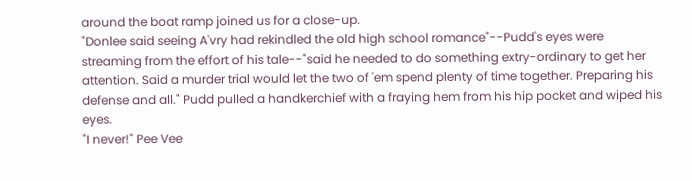around the boat ramp joined us for a close-up.
"Donlee said seeing A'vry had rekindled the old high school romance"--Pudd's eyes were streaming from the effort of his tale--"said he needed to do something extry-ordinary to get her attention. Said a murder trial would let the two of 'em spend plenty of time together. Preparing his defense and all." Pudd pulled a handkerchief with a fraying hem from his hip pocket and wiped his eyes.
"I never!" Pee Vee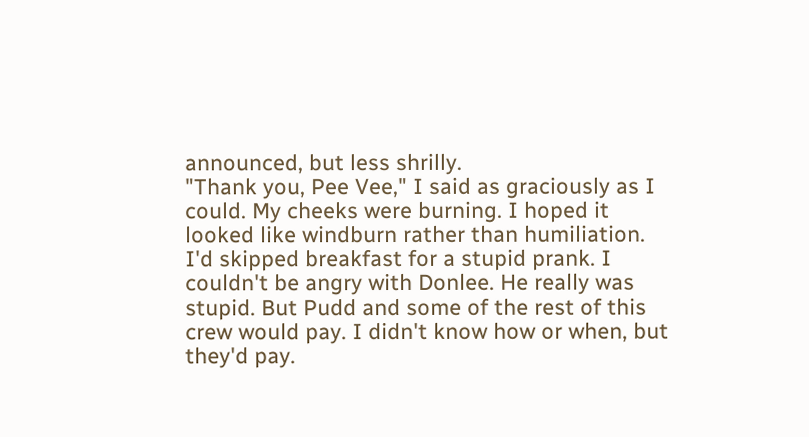announced, but less shrilly.
"Thank you, Pee Vee," I said as graciously as I could. My cheeks were burning. I hoped it looked like windburn rather than humiliation.
I'd skipped breakfast for a stupid prank. I couldn't be angry with Donlee. He really was stupid. But Pudd and some of the rest of this crew would pay. I didn't know how or when, but they'd pay.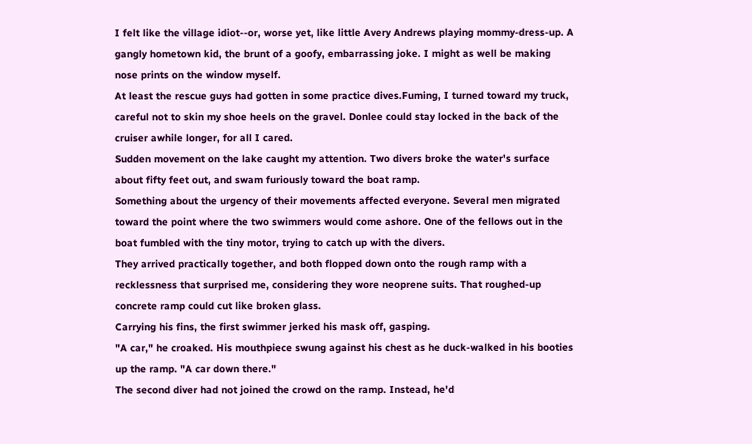I felt like the village idiot--or, worse yet, like little Avery Andrews playing mommy-dress-up. A gangly hometown kid, the brunt of a goofy, embarrassing joke. I might as well be making nose prints on the window myself.
At least the rescue guys had gotten in some practice dives.Fuming, I turned toward my truck, careful not to skin my shoe heels on the gravel. Donlee could stay locked in the back of the cruiser awhile longer, for all I cared.
Sudden movement on the lake caught my attention. Two divers broke the water's surface about fifty feet out, and swam furiously toward the boat ramp.
Something about the urgency of their movements affected everyone. Several men migrated toward the point where the two swimmers would come ashore. One of the fellows out in the boat fumbled with the tiny motor, trying to catch up with the divers.
They arrived practically together, and both flopped down onto the rough ramp with a recklessness that surprised me, considering they wore neoprene suits. That roughed-up concrete ramp could cut like broken glass.
Carrying his fins, the first swimmer jerked his mask off, gasping.
"A car," he croaked. His mouthpiece swung against his chest as he duck-walked in his booties up the ramp. "A car down there."
The second diver had not joined the crowd on the ramp. Instead, he'd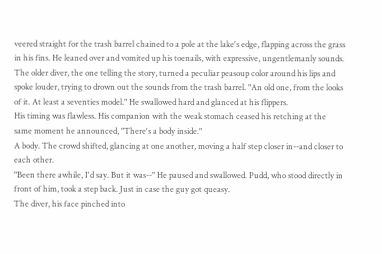veered straight for the trash barrel chained to a pole at the lake's edge, flapping across the grass in his fins. He leaned over and vomited up his toenails, with expressive, ungentlemanly sounds.
The older diver, the one telling the story, turned a peculiar peasoup color around his lips and spoke louder, trying to drown out the sounds from the trash barrel. "An old one, from the looks of it. At least a seventies model." He swallowed hard and glanced at his flippers.
His timing was flawless. His companion with the weak stomach ceased his retching at the same moment he announced, "There's a body inside."
A body. The crowd shifted, glancing at one another, moving a half step closer in--and closer to each other.
"Been there awhile, I'd say. But it was--" He paused and swallowed. Pudd, who stood directly in front of him, took a step back. Just in case the guy got queasy.
The diver, his face pinched into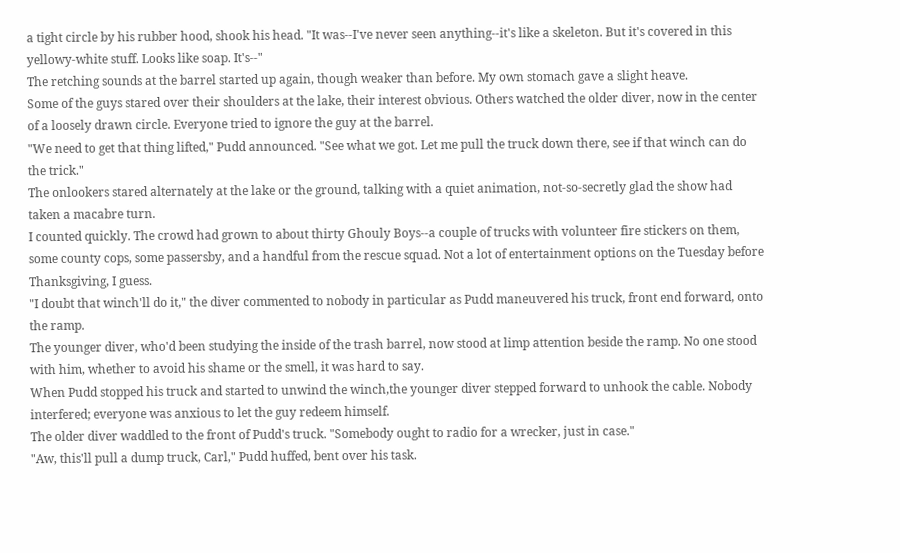a tight circle by his rubber hood, shook his head. "It was--I've never seen anything--it's like a skeleton. But it's covered in this yellowy-white stuff. Looks like soap. It's--"
The retching sounds at the barrel started up again, though weaker than before. My own stomach gave a slight heave.
Some of the guys stared over their shoulders at the lake, their interest obvious. Others watched the older diver, now in the center of a loosely drawn circle. Everyone tried to ignore the guy at the barrel.
"We need to get that thing lifted," Pudd announced. "See what we got. Let me pull the truck down there, see if that winch can do the trick."
The onlookers stared alternately at the lake or the ground, talking with a quiet animation, not-so-secretly glad the show had taken a macabre turn.
I counted quickly. The crowd had grown to about thirty Ghouly Boys--a couple of trucks with volunteer fire stickers on them, some county cops, some passersby, and a handful from the rescue squad. Not a lot of entertainment options on the Tuesday before Thanksgiving, I guess.
"I doubt that winch'll do it," the diver commented to nobody in particular as Pudd maneuvered his truck, front end forward, onto the ramp.
The younger diver, who'd been studying the inside of the trash barrel, now stood at limp attention beside the ramp. No one stood with him, whether to avoid his shame or the smell, it was hard to say.
When Pudd stopped his truck and started to unwind the winch,the younger diver stepped forward to unhook the cable. Nobody interfered; everyone was anxious to let the guy redeem himself.
The older diver waddled to the front of Pudd's truck. "Somebody ought to radio for a wrecker, just in case."
"Aw, this'll pull a dump truck, Carl," Pudd huffed, bent over his task.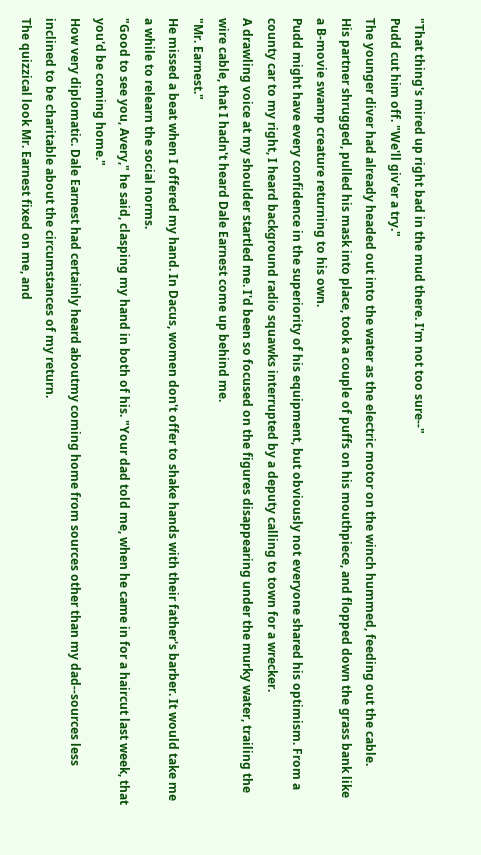"That thing's mired up right bad in the mud there. I'm not too sure--"
Pudd cut him off. "We'll giv'er a try."
The younger diver had already headed out into the water as the electric motor on the winch hummed, feeding out the cable.
His partner shrugged, pulled his mask into place, took a couple of puffs on his mouthpiece, and flopped down the grass bank like a B-movie swamp creature returning to his own.
Pudd might have every confidence in the superiority of his equipment, but obviously not everyone shared his optimism. From a county car to my right, I heard background radio squawks interrupted by a deputy calling to town for a wrecker.
A drawling voice at my shoulder startled me. I'd been so focused on the figures disappearing under the murky water, trailing the wire cable, that I hadn't heard Dale Earnest come up behind me.
"Mr. Earnest."
He missed a beat when I offered my hand. In Dacus, women don't offer to shake hands with their father's barber. It would take me a while to relearn the social norms.
"Good to see you, Avery," he said, clasping my hand in both of his. "Your dad told me, when he came in for a haircut last week, that you'd be coming home."
How very diplomatic. Dale Earnest had certainly heard aboutmy coming home from sources other than my dad--sources less inclined to be charitable about the circumstances of my return.
The quizzical look Mr. Earnest fixed on me, and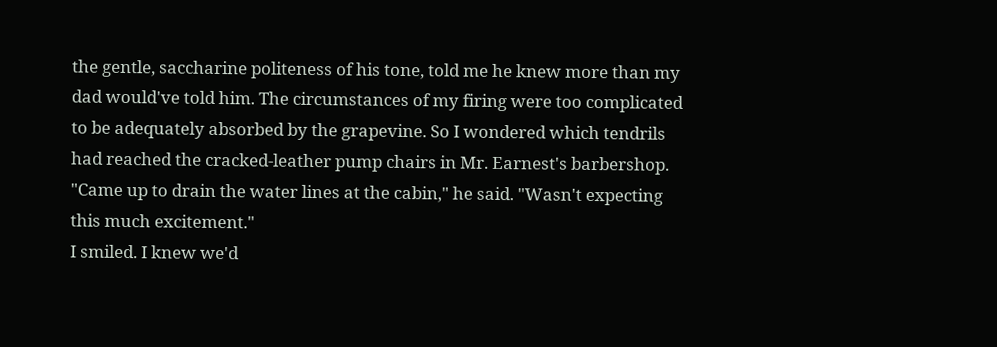the gentle, saccharine politeness of his tone, told me he knew more than my dad would've told him. The circumstances of my firing were too complicated to be adequately absorbed by the grapevine. So I wondered which tendrils had reached the cracked-leather pump chairs in Mr. Earnest's barbershop.
"Came up to drain the water lines at the cabin," he said. "Wasn't expecting this much excitement."
I smiled. I knew we'd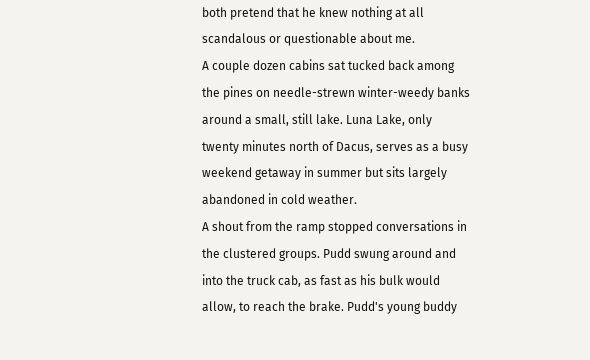both pretend that he knew nothing at all scandalous or questionable about me.
A couple dozen cabins sat tucked back among the pines on needle-strewn winter-weedy banks around a small, still lake. Luna Lake, only twenty minutes north of Dacus, serves as a busy weekend getaway in summer but sits largely abandoned in cold weather.
A shout from the ramp stopped conversations in the clustered groups. Pudd swung around and into the truck cab, as fast as his bulk would allow, to reach the brake. Pudd's young buddy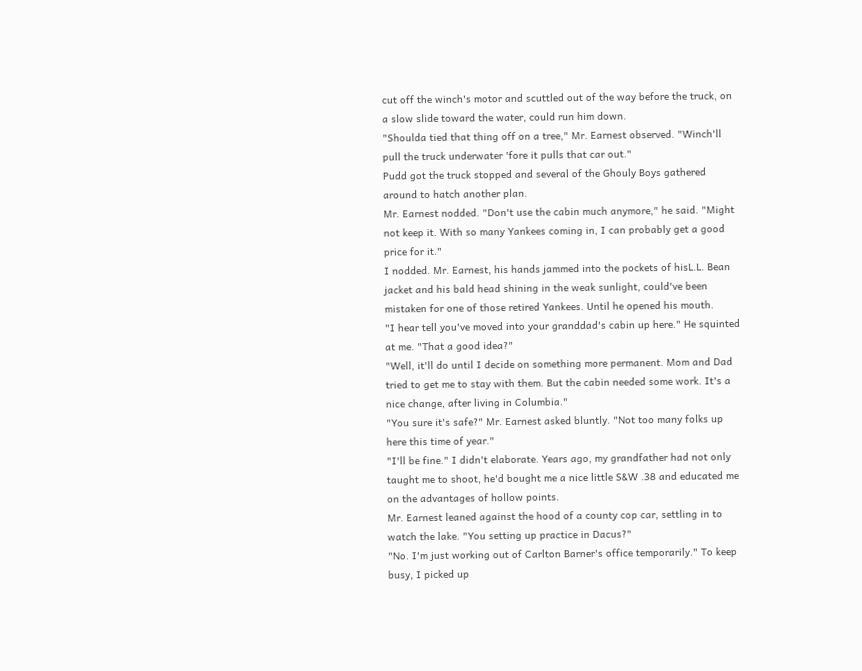cut off the winch's motor and scuttled out of the way before the truck, on a slow slide toward the water, could run him down.
"Shoulda tied that thing off on a tree," Mr. Earnest observed. "Winch'll pull the truck underwater 'fore it pulls that car out."
Pudd got the truck stopped and several of the Ghouly Boys gathered around to hatch another plan.
Mr. Earnest nodded. "Don't use the cabin much anymore," he said. "Might not keep it. With so many Yankees coming in, I can probably get a good price for it."
I nodded. Mr. Earnest, his hands jammed into the pockets of hisL.L. Bean jacket and his bald head shining in the weak sunlight, could've been mistaken for one of those retired Yankees. Until he opened his mouth.
"I hear tell you've moved into your granddad's cabin up here." He squinted at me. "That a good idea?"
"Well, it'll do until I decide on something more permanent. Mom and Dad tried to get me to stay with them. But the cabin needed some work. It's a nice change, after living in Columbia."
"You sure it's safe?" Mr. Earnest asked bluntly. "Not too many folks up here this time of year."
"I'll be fine." I didn't elaborate. Years ago, my grandfather had not only taught me to shoot, he'd bought me a nice little S&W .38 and educated me on the advantages of hollow points.
Mr. Earnest leaned against the hood of a county cop car, settling in to watch the lake. "You setting up practice in Dacus?"
"No. I'm just working out of Carlton Barner's office temporarily." To keep busy, I picked up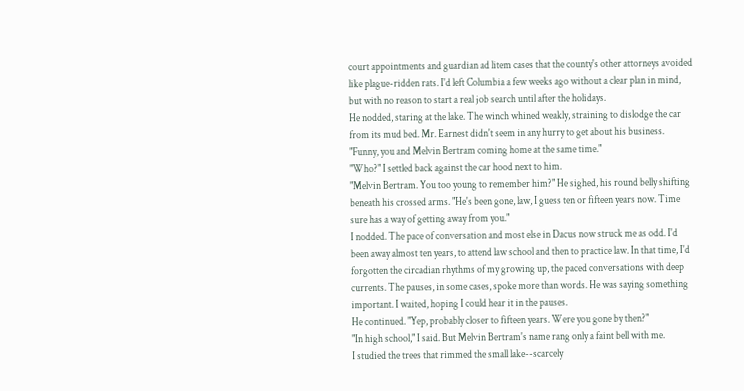court appointments and guardian ad litem cases that the county's other attorneys avoided like plague-ridden rats. I'd left Columbia a few weeks ago without a clear plan in mind, but with no reason to start a real job search until after the holidays.
He nodded, staring at the lake. The winch whined weakly, straining to dislodge the car from its mud bed. Mr. Earnest didn't seem in any hurry to get about his business.
"Funny, you and Melvin Bertram coming home at the same time."
"Who?" I settled back against the car hood next to him.
"Melvin Bertram. You too young to remember him?" He sighed, his round belly shifting beneath his crossed arms. "He's been gone, law, I guess ten or fifteen years now. Time sure has a way of getting away from you."
I nodded. The pace of conversation and most else in Dacus now struck me as odd. I'd been away almost ten years, to attend law school and then to practice law. In that time, I'd forgotten the circadian rhythms of my growing up, the paced conversations with deep currents. The pauses, in some cases, spoke more than words. He was saying something important. I waited, hoping I could hear it in the pauses.
He continued. "Yep, probably closer to fifteen years. Were you gone by then?"
"In high school," I said. But Melvin Bertram's name rang only a faint bell with me.
I studied the trees that rimmed the small lake--scarcely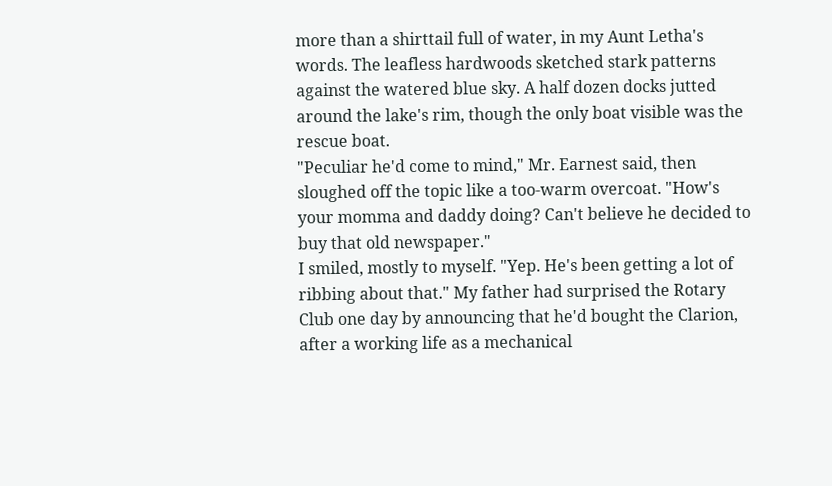more than a shirttail full of water, in my Aunt Letha's words. The leafless hardwoods sketched stark patterns against the watered blue sky. A half dozen docks jutted around the lake's rim, though the only boat visible was the rescue boat.
"Peculiar he'd come to mind," Mr. Earnest said, then sloughed off the topic like a too-warm overcoat. "How's your momma and daddy doing? Can't believe he decided to buy that old newspaper."
I smiled, mostly to myself. "Yep. He's been getting a lot of ribbing about that." My father had surprised the Rotary Club one day by announcing that he'd bought the Clarion, after a working life as a mechanical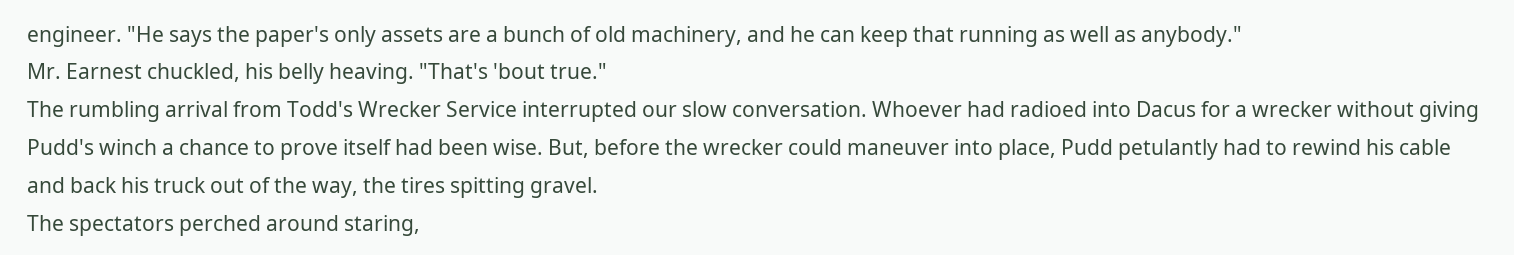engineer. "He says the paper's only assets are a bunch of old machinery, and he can keep that running as well as anybody."
Mr. Earnest chuckled, his belly heaving. "That's 'bout true."
The rumbling arrival from Todd's Wrecker Service interrupted our slow conversation. Whoever had radioed into Dacus for a wrecker without giving Pudd's winch a chance to prove itself had been wise. But, before the wrecker could maneuver into place, Pudd petulantly had to rewind his cable and back his truck out of the way, the tires spitting gravel.
The spectators perched around staring,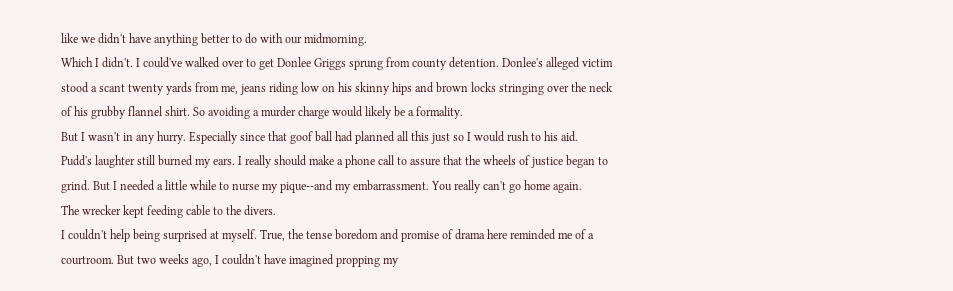like we didn't have anything better to do with our midmorning.
Which I didn't. I could've walked over to get Donlee Griggs sprung from county detention. Donlee's alleged victim stood a scant twenty yards from me, jeans riding low on his skinny hips and brown locks stringing over the neck of his grubby flannel shirt. So avoiding a murder charge would likely be a formality.
But I wasn't in any hurry. Especially since that goof ball had planned all this just so I would rush to his aid.
Pudd's laughter still burned my ears. I really should make a phone call to assure that the wheels of justice began to grind. But I needed a little while to nurse my pique--and my embarrassment. You really can't go home again.
The wrecker kept feeding cable to the divers.
I couldn't help being surprised at myself. True, the tense boredom and promise of drama here reminded me of a courtroom. But two weeks ago, I couldn't have imagined propping my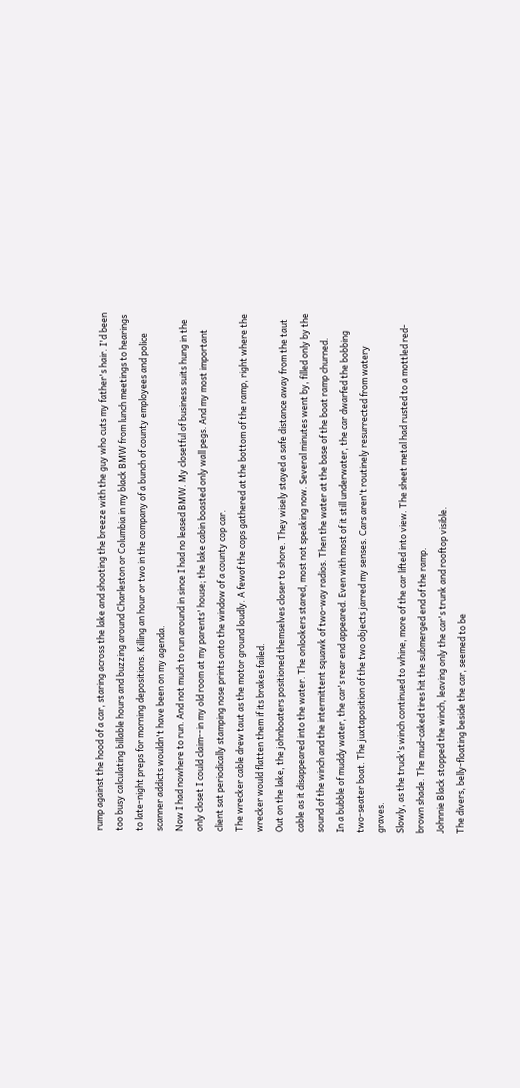rump against the hood of a car, staring across the lake and shooting the breeze with the guy who cuts my father's hair. I'd been too busy calculating billable hours and buzzing around Charleston or Columbia in my black BMW from lunch meetings to hearings to late-night preps for morning depositions. Killing an hour or two in the company of a bunch of county employees and police scanner addicts wouldn't have been on my agenda.
Now I had nowhere to run. And not much to run around in since I had no leased BMW. My closetful of business suits hung in the only closet I could claim--in my old room at my parents' house; the lake cabin boasted only wall pegs. And my most important client sat periodically stamping nose prints onto the window of a county cop car.
The wrecker cable drew taut as the motor ground loudly. A fewof the cops gathered at the bottom of the ramp, right where the wrecker would flatten them if its brakes failed.
Out on the lake, the johnboaters positioned themselves closer to shore. They wisely stayed a safe distance away from the taut cable as it disappeared into the water. The onlookers stared, most not speaking now. Several minutes went by, filled only by the sound of the winch and the intermittent squawk of two-way radios. Then the water at the base of the boat ramp churned.
In a bubble of muddy water, the car's rear end appeared. Even with most of it still underwater, the car dwarfed the bobbing two-seater boat. The juxtaposition of the two objects jarred my senses. Cars aren't routinely resurrected from watery graves.
Slowly, as the truck's winch continued to whine, more of the car lifted into view. The sheet metal had rusted to a mottled red-brown shade. The mud-caked tires hit the submerged end of the ramp.
Johnnie Black stopped the winch, leaving only the car's trunk and rooftop visible.
The divers, belly-floating beside the car, seemed to be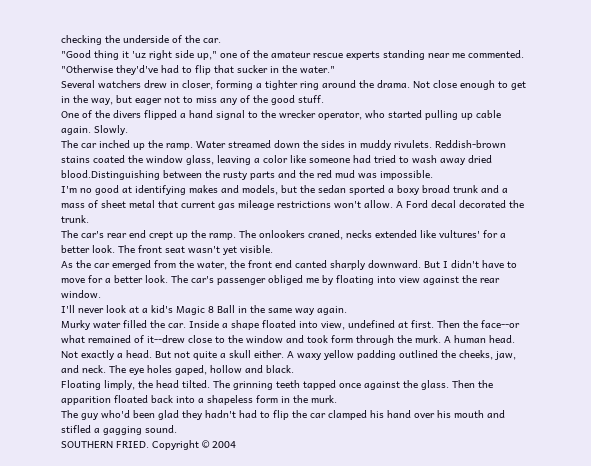checking the underside of the car.
"Good thing it 'uz right side up," one of the amateur rescue experts standing near me commented. "Otherwise they'd've had to flip that sucker in the water."
Several watchers drew in closer, forming a tighter ring around the drama. Not close enough to get in the way, but eager not to miss any of the good stuff.
One of the divers flipped a hand signal to the wrecker operator, who started pulling up cable again. Slowly.
The car inched up the ramp. Water streamed down the sides in muddy rivulets. Reddish-brown stains coated the window glass, leaving a color like someone had tried to wash away dried blood.Distinguishing between the rusty parts and the red mud was impossible.
I'm no good at identifying makes and models, but the sedan sported a boxy broad trunk and a mass of sheet metal that current gas mileage restrictions won't allow. A Ford decal decorated the trunk.
The car's rear end crept up the ramp. The onlookers craned, necks extended like vultures' for a better look. The front seat wasn't yet visible.
As the car emerged from the water, the front end canted sharply downward. But I didn't have to move for a better look. The car's passenger obliged me by floating into view against the rear window.
I'll never look at a kid's Magic 8 Ball in the same way again.
Murky water filled the car. Inside a shape floated into view, undefined at first. Then the face--or what remained of it--drew close to the window and took form through the murk. A human head. Not exactly a head. But not quite a skull either. A waxy yellow padding outlined the cheeks, jaw, and neck. The eye holes gaped, hollow and black.
Floating limply, the head tilted. The grinning teeth tapped once against the glass. Then the apparition floated back into a shapeless form in the murk.
The guy who'd been glad they hadn't had to flip the car clamped his hand over his mouth and stifled a gagging sound.
SOUTHERN FRIED. Copyright © 2004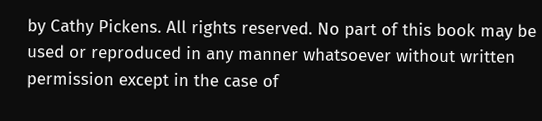by Cathy Pickens. All rights reserved. No part of this book may be used or reproduced in any manner whatsoever without written permission except in the case of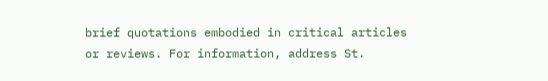brief quotations embodied in critical articles or reviews. For information, address St.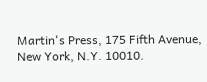Martin's Press, 175 Fifth Avenue, New York, N.Y. 10010.